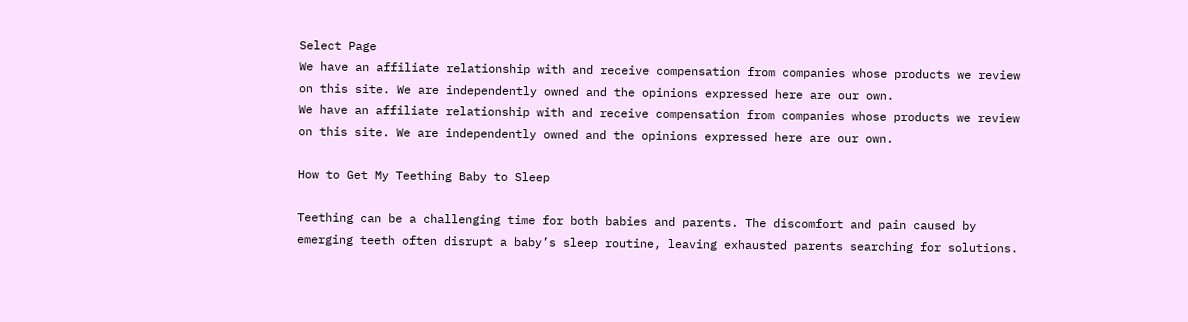Select Page
We have an affiliate relationship with and receive compensation from companies whose products we review on this site. We are independently owned and the opinions expressed here are our own.
We have an affiliate relationship with and receive compensation from companies whose products we review on this site. We are independently owned and the opinions expressed here are our own.

How to Get My Teething Baby to Sleep

Teething can be a challenging time for both babies and parents. The discomfort and pain caused by emerging teeth often disrupt a baby’s sleep routine, leaving exhausted parents searching for solutions.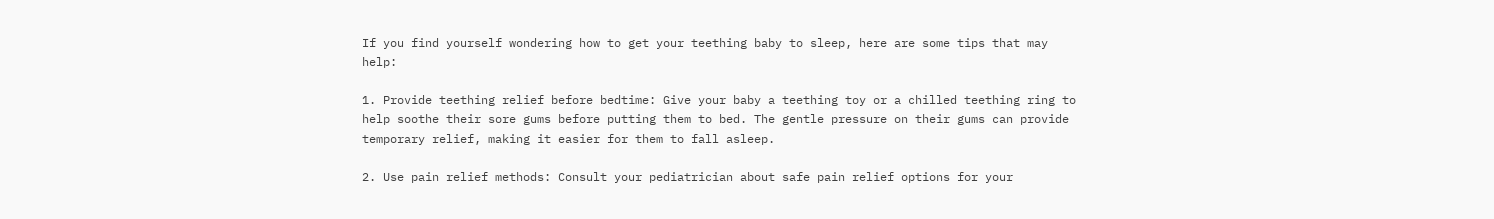If you find yourself wondering how to get your teething baby to sleep, here are some tips that may help:

1. Provide teething relief before bedtime: Give your baby a teething toy or a chilled teething ring to help soothe their sore gums before putting them to bed. The gentle pressure on their gums can provide temporary relief, making it easier for them to fall asleep.

2. Use pain relief methods: Consult your pediatrician about safe pain relief options for your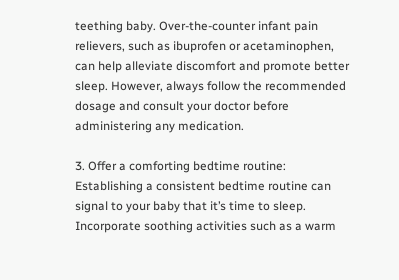teething baby. Over-the-counter infant pain relievers, such as ibuprofen or acetaminophen, can help alleviate discomfort and promote better sleep. However, always follow the recommended dosage and consult your doctor before administering any medication.

3. Offer a comforting bedtime routine: Establishing a consistent bedtime routine can signal to your baby that it’s time to sleep. Incorporate soothing activities such as a warm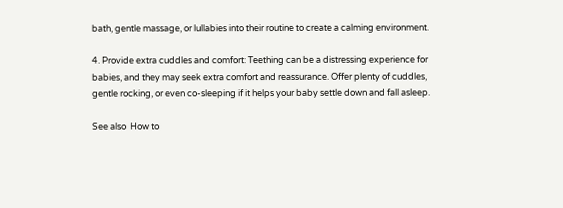bath, gentle massage, or lullabies into their routine to create a calming environment.

4. Provide extra cuddles and comfort: Teething can be a distressing experience for babies, and they may seek extra comfort and reassurance. Offer plenty of cuddles, gentle rocking, or even co-sleeping if it helps your baby settle down and fall asleep.

See also  How to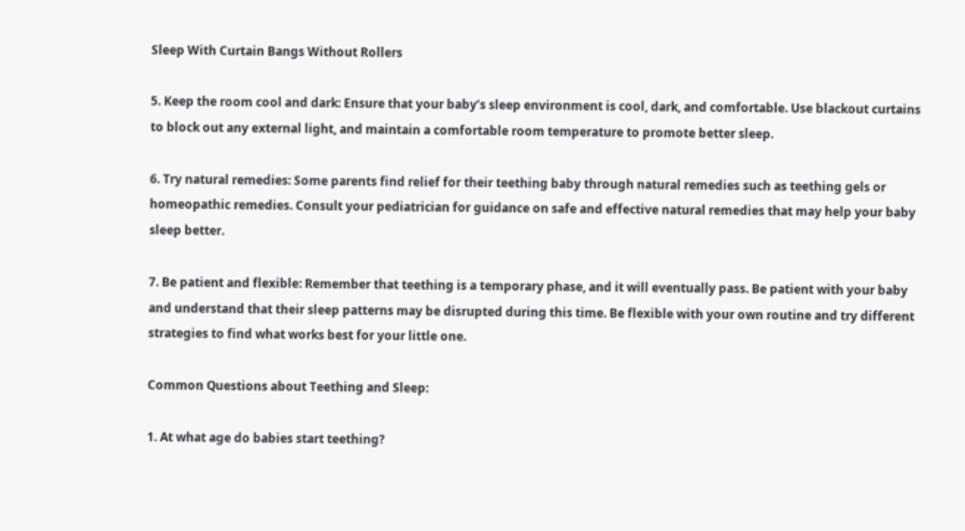Sleep With Curtain Bangs Without Rollers

5. Keep the room cool and dark: Ensure that your baby’s sleep environment is cool, dark, and comfortable. Use blackout curtains to block out any external light, and maintain a comfortable room temperature to promote better sleep.

6. Try natural remedies: Some parents find relief for their teething baby through natural remedies such as teething gels or homeopathic remedies. Consult your pediatrician for guidance on safe and effective natural remedies that may help your baby sleep better.

7. Be patient and flexible: Remember that teething is a temporary phase, and it will eventually pass. Be patient with your baby and understand that their sleep patterns may be disrupted during this time. Be flexible with your own routine and try different strategies to find what works best for your little one.

Common Questions about Teething and Sleep:

1. At what age do babies start teething?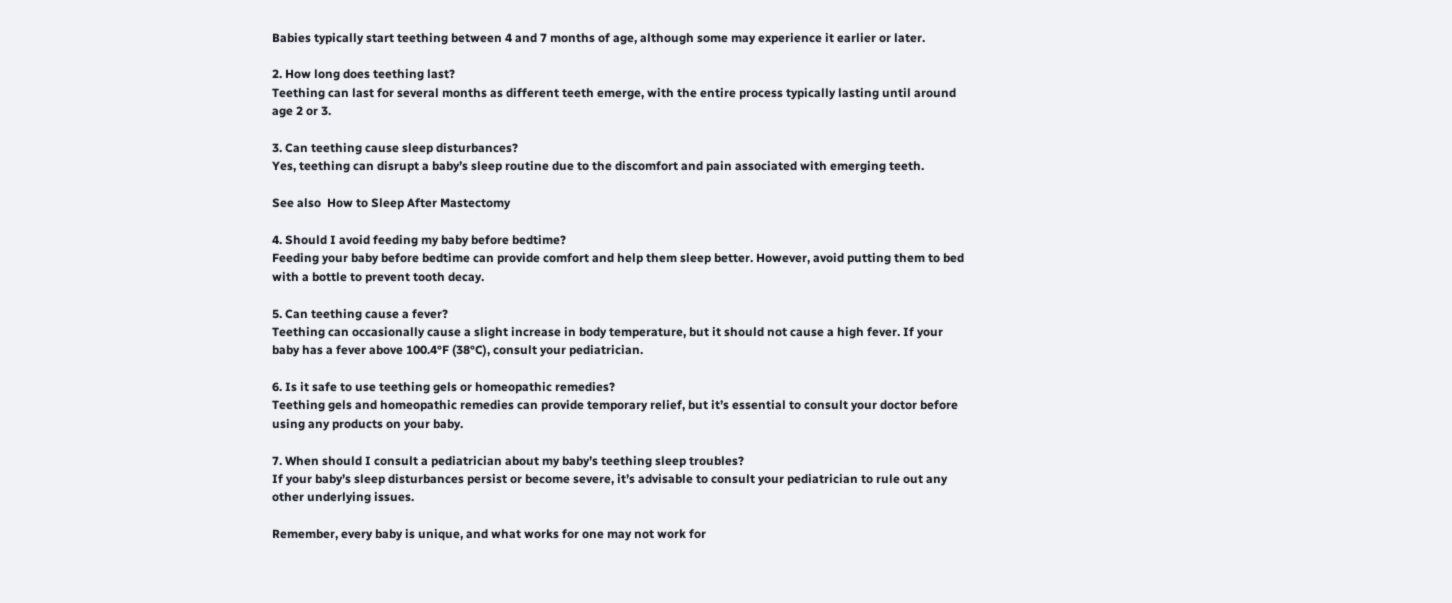Babies typically start teething between 4 and 7 months of age, although some may experience it earlier or later.

2. How long does teething last?
Teething can last for several months as different teeth emerge, with the entire process typically lasting until around age 2 or 3.

3. Can teething cause sleep disturbances?
Yes, teething can disrupt a baby’s sleep routine due to the discomfort and pain associated with emerging teeth.

See also  How to Sleep After Mastectomy

4. Should I avoid feeding my baby before bedtime?
Feeding your baby before bedtime can provide comfort and help them sleep better. However, avoid putting them to bed with a bottle to prevent tooth decay.

5. Can teething cause a fever?
Teething can occasionally cause a slight increase in body temperature, but it should not cause a high fever. If your baby has a fever above 100.4°F (38°C), consult your pediatrician.

6. Is it safe to use teething gels or homeopathic remedies?
Teething gels and homeopathic remedies can provide temporary relief, but it’s essential to consult your doctor before using any products on your baby.

7. When should I consult a pediatrician about my baby’s teething sleep troubles?
If your baby’s sleep disturbances persist or become severe, it’s advisable to consult your pediatrician to rule out any other underlying issues.

Remember, every baby is unique, and what works for one may not work for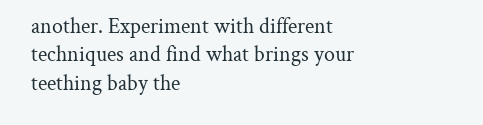another. Experiment with different techniques and find what brings your teething baby the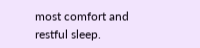most comfort and restful sleep.